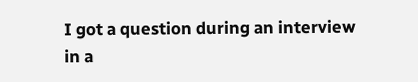I got a question during an interview in a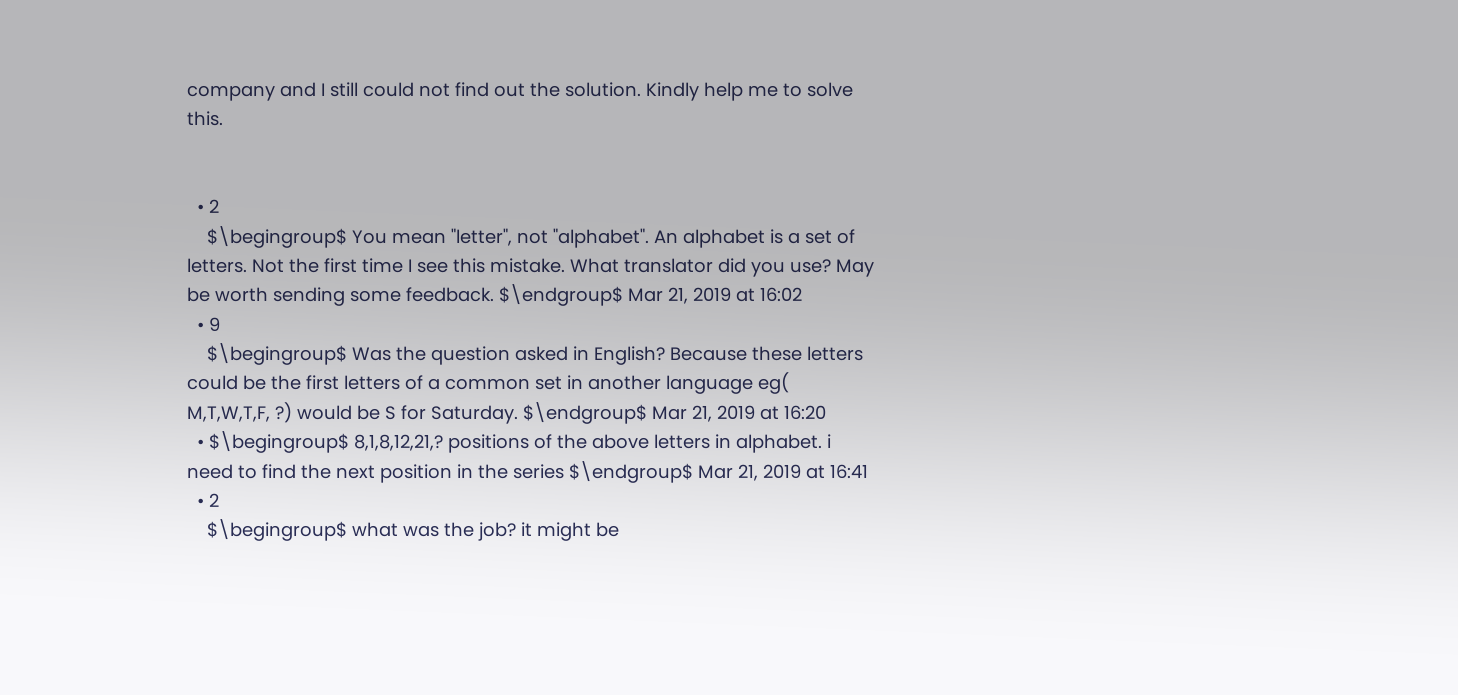company and I still could not find out the solution. Kindly help me to solve this.


  • 2
    $\begingroup$ You mean "letter", not "alphabet". An alphabet is a set of letters. Not the first time I see this mistake. What translator did you use? May be worth sending some feedback. $\endgroup$ Mar 21, 2019 at 16:02
  • 9
    $\begingroup$ Was the question asked in English? Because these letters could be the first letters of a common set in another language eg( M,T,W,T,F, ?) would be S for Saturday. $\endgroup$ Mar 21, 2019 at 16:20
  • $\begingroup$ 8,1,8,12,21,? positions of the above letters in alphabet. i need to find the next position in the series $\endgroup$ Mar 21, 2019 at 16:41
  • 2
    $\begingroup$ what was the job? it might be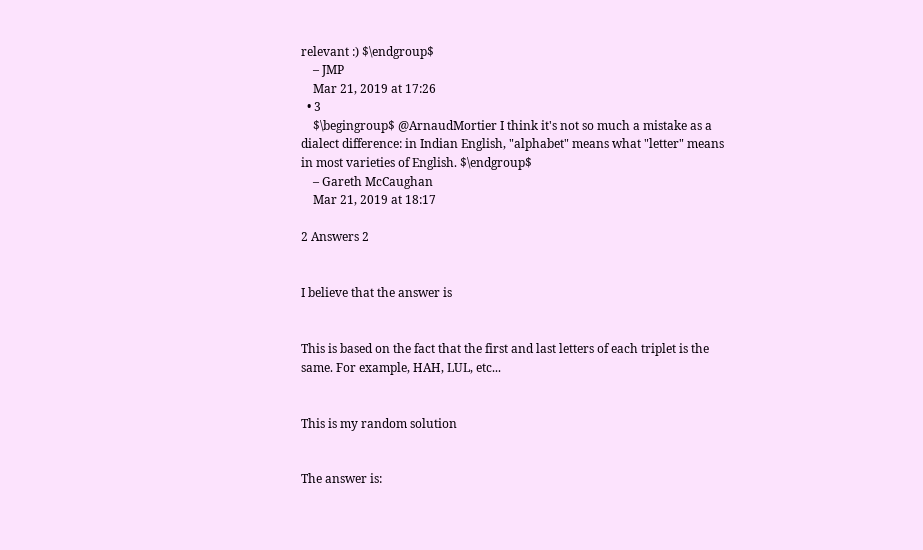relevant :) $\endgroup$
    – JMP
    Mar 21, 2019 at 17:26
  • 3
    $\begingroup$ @ArnaudMortier I think it's not so much a mistake as a dialect difference: in Indian English, "alphabet" means what "letter" means in most varieties of English. $\endgroup$
    – Gareth McCaughan
    Mar 21, 2019 at 18:17

2 Answers 2


I believe that the answer is


This is based on the fact that the first and last letters of each triplet is the same. For example, HAH, LUL, etc...


This is my random solution


The answer is: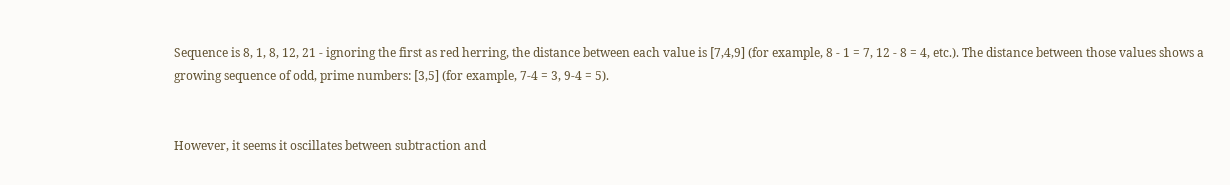Sequence is 8, 1, 8, 12, 21 - ignoring the first as red herring, the distance between each value is [7,4,9] (for example, 8 - 1 = 7, 12 - 8 = 4, etc.). The distance between those values shows a growing sequence of odd, prime numbers: [3,5] (for example, 7-4 = 3, 9-4 = 5).


However, it seems it oscillates between subtraction and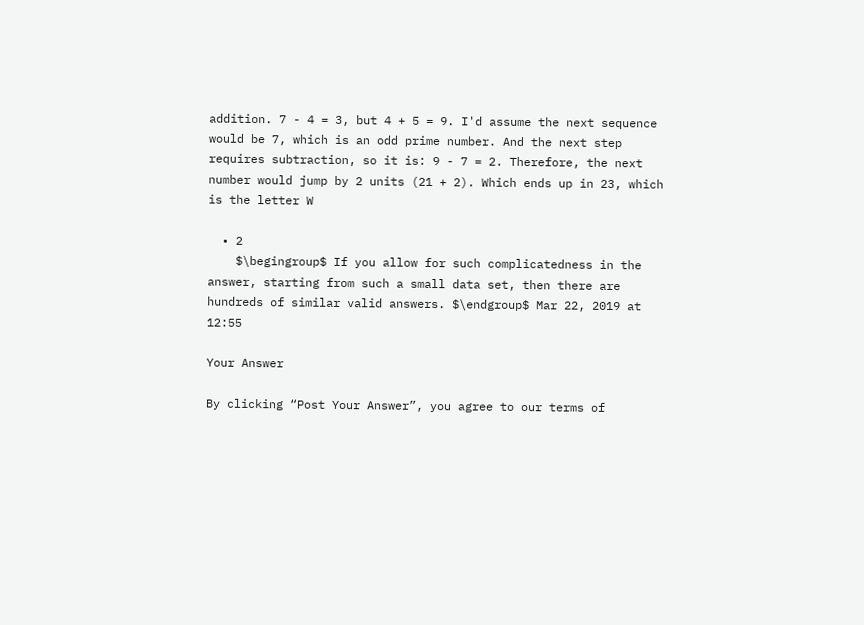addition. 7 - 4 = 3, but 4 + 5 = 9. I'd assume the next sequence would be 7, which is an odd prime number. And the next step requires subtraction, so it is: 9 - 7 = 2. Therefore, the next number would jump by 2 units (21 + 2). Which ends up in 23, which is the letter W

  • 2
    $\begingroup$ If you allow for such complicatedness in the answer, starting from such a small data set, then there are hundreds of similar valid answers. $\endgroup$ Mar 22, 2019 at 12:55

Your Answer

By clicking “Post Your Answer”, you agree to our terms of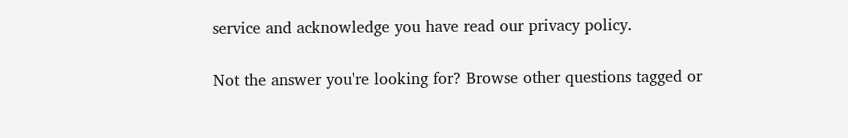service and acknowledge you have read our privacy policy.

Not the answer you're looking for? Browse other questions tagged or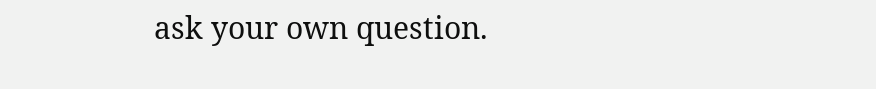ask your own question.